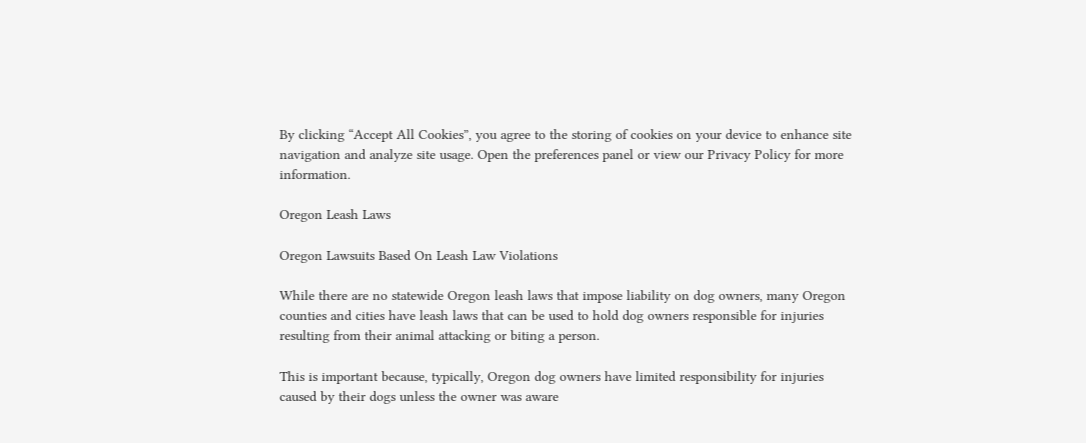By clicking “Accept All Cookies”, you agree to the storing of cookies on your device to enhance site navigation and analyze site usage. Open the preferences panel or view our Privacy Policy for more information.

Oregon Leash Laws

Oregon Lawsuits Based On Leash Law Violations

While there are no statewide Oregon leash laws that impose liability on dog owners, many Oregon counties and cities have leash laws that can be used to hold dog owners responsible for injuries resulting from their animal attacking or biting a person.

This is important because, typically, Oregon dog owners have limited responsibility for injuries caused by their dogs unless the owner was aware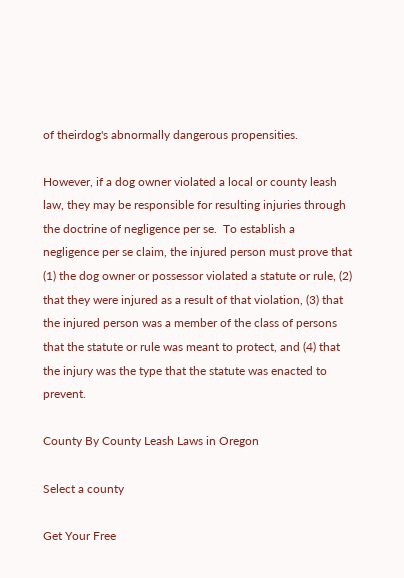of theirdog's abnormally dangerous propensities.

However, if a dog owner violated a local or county leash law, they may be responsible for resulting injuries through the doctrine of negligence per se.  To establish a negligence per se claim, the injured person must prove that (1) the dog owner or possessor violated a statute or rule, (2) that they were injured as a result of that violation, (3) that the injured person was a member of the class of persons that the statute or rule was meant to protect, and (4) that the injury was the type that the statute was enacted to prevent.

County By County Leash Laws in Oregon

Select a county

Get Your Free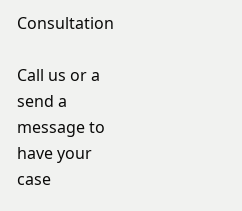Consultation

Call us or a send a message to have your case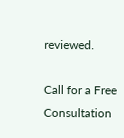reviewed.

Call for a Free Consultation